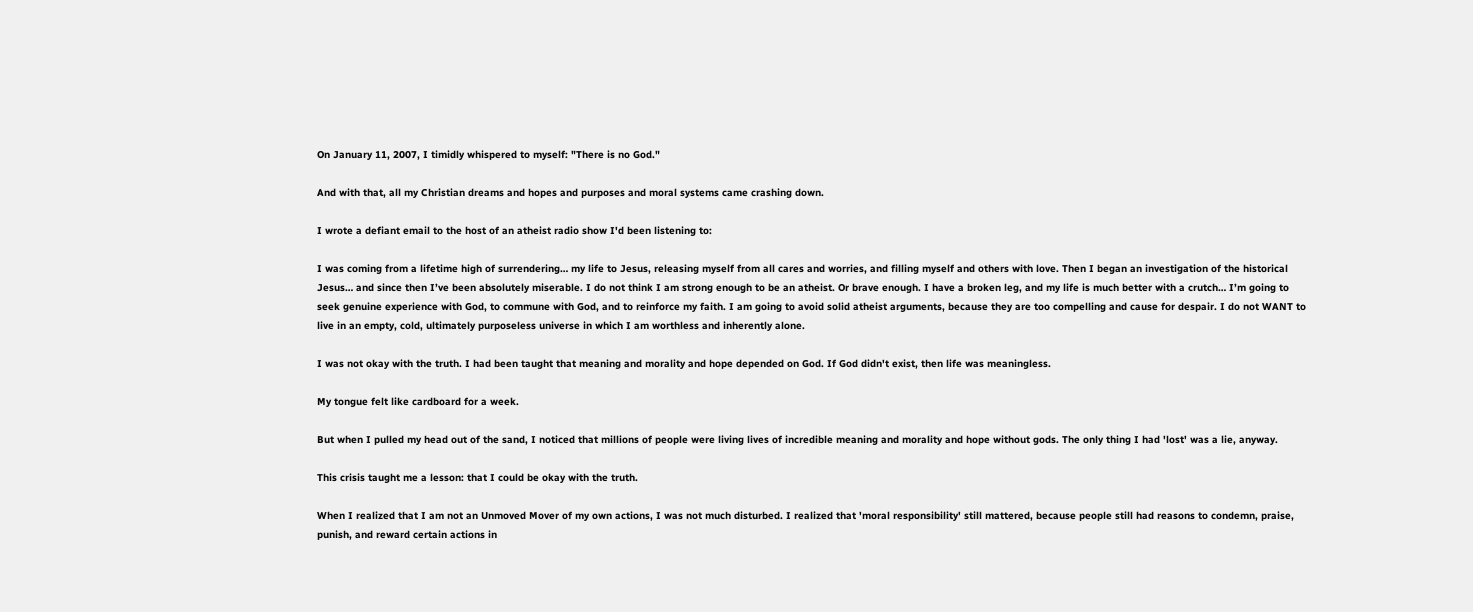On January 11, 2007, I timidly whispered to myself: "There is no God."

And with that, all my Christian dreams and hopes and purposes and moral systems came crashing down.

I wrote a defiant email to the host of an atheist radio show I'd been listening to:

I was coming from a lifetime high of surrendering… my life to Jesus, releasing myself from all cares and worries, and filling myself and others with love. Then I began an investigation of the historical Jesus… and since then I’ve been absolutely miserable. I do not think I am strong enough to be an atheist. Or brave enough. I have a broken leg, and my life is much better with a crutch… I’m going to seek genuine experience with God, to commune with God, and to reinforce my faith. I am going to avoid solid atheist arguments, because they are too compelling and cause for despair. I do not WANT to live in an empty, cold, ultimately purposeless universe in which I am worthless and inherently alone.

I was not okay with the truth. I had been taught that meaning and morality and hope depended on God. If God didn't exist, then life was meaningless.

My tongue felt like cardboard for a week.

But when I pulled my head out of the sand, I noticed that millions of people were living lives of incredible meaning and morality and hope without gods. The only thing I had 'lost' was a lie, anyway.

This crisis taught me a lesson: that I could be okay with the truth.

When I realized that I am not an Unmoved Mover of my own actions, I was not much disturbed. I realized that 'moral responsibility' still mattered, because people still had reasons to condemn, praise, punish, and reward certain actions in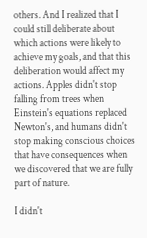others. And I realized that I could still deliberate about which actions were likely to achieve my goals, and that this deliberation would affect my actions. Apples didn't stop falling from trees when Einstein's equations replaced Newton's, and humans didn't stop making conscious choices that have consequences when we discovered that we are fully part of nature.

I didn't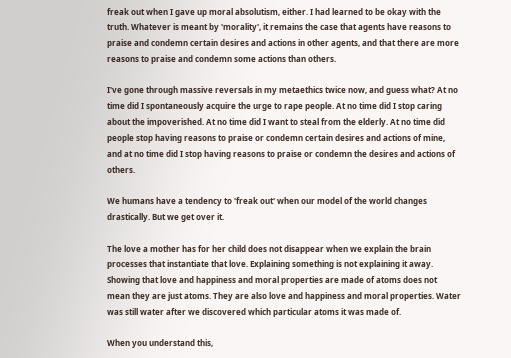freak out when I gave up moral absolutism, either. I had learned to be okay with the truth. Whatever is meant by 'morality', it remains the case that agents have reasons to praise and condemn certain desires and actions in other agents, and that there are more reasons to praise and condemn some actions than others.

I've gone through massive reversals in my metaethics twice now, and guess what? At no time did I spontaneously acquire the urge to rape people. At no time did I stop caring about the impoverished. At no time did I want to steal from the elderly. At no time did people stop having reasons to praise or condemn certain desires and actions of mine, and at no time did I stop having reasons to praise or condemn the desires and actions of others.

We humans have a tendency to 'freak out' when our model of the world changes drastically. But we get over it.

The love a mother has for her child does not disappear when we explain the brain processes that instantiate that love. Explaining something is not explaining it away. Showing that love and happiness and moral properties are made of atoms does not mean they are just atoms. They are also love and happiness and moral properties. Water was still water after we discovered which particular atoms it was made of.

When you understand this,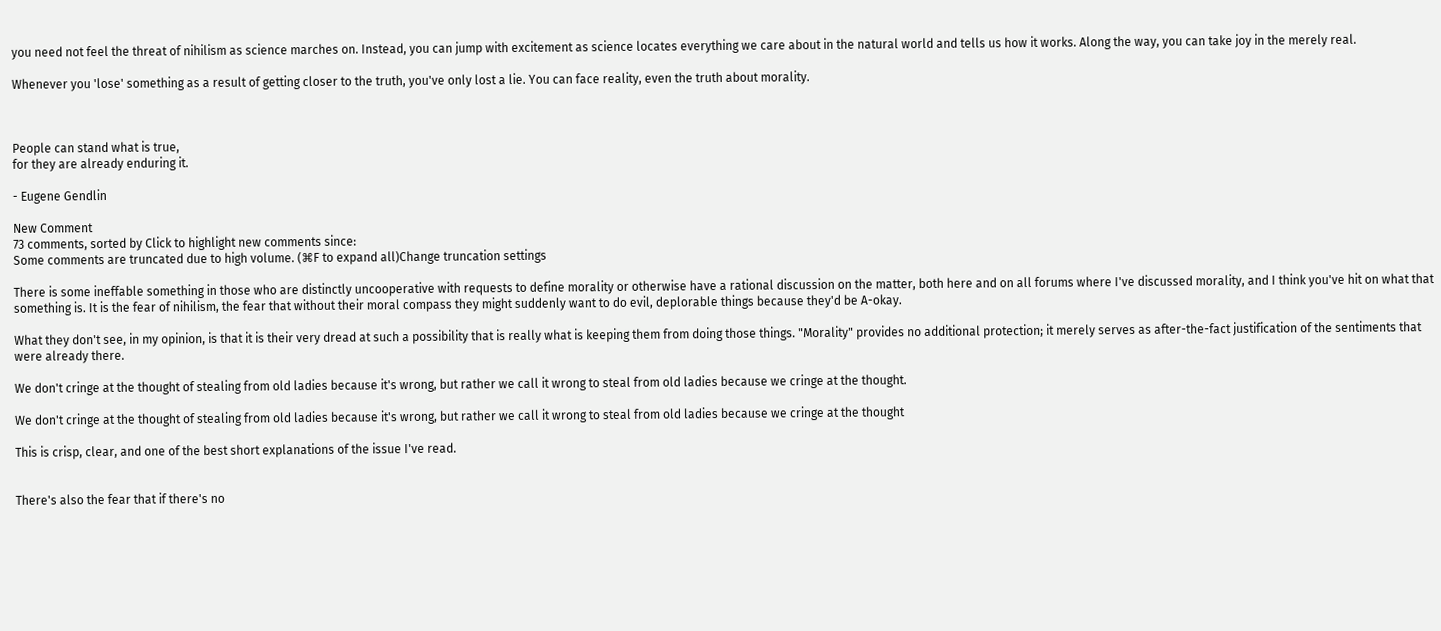you need not feel the threat of nihilism as science marches on. Instead, you can jump with excitement as science locates everything we care about in the natural world and tells us how it works. Along the way, you can take joy in the merely real.

Whenever you 'lose' something as a result of getting closer to the truth, you've only lost a lie. You can face reality, even the truth about morality.



People can stand what is true,
for they are already enduring it.

- Eugene Gendlin

New Comment
73 comments, sorted by Click to highlight new comments since:
Some comments are truncated due to high volume. (⌘F to expand all)Change truncation settings

There is some ineffable something in those who are distinctly uncooperative with requests to define morality or otherwise have a rational discussion on the matter, both here and on all forums where I've discussed morality, and I think you've hit on what that something is. It is the fear of nihilism, the fear that without their moral compass they might suddenly want to do evil, deplorable things because they'd be A-okay.

What they don't see, in my opinion, is that it is their very dread at such a possibility that is really what is keeping them from doing those things. "Morality" provides no additional protection; it merely serves as after-the-fact justification of the sentiments that were already there.

We don't cringe at the thought of stealing from old ladies because it's wrong, but rather we call it wrong to steal from old ladies because we cringe at the thought.

We don't cringe at the thought of stealing from old ladies because it's wrong, but rather we call it wrong to steal from old ladies because we cringe at the thought

This is crisp, clear, and one of the best short explanations of the issue I've read.


There's also the fear that if there's no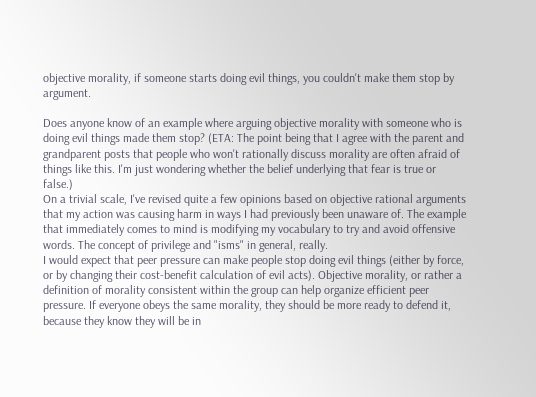objective morality, if someone starts doing evil things, you couldn't make them stop by argument.

Does anyone know of an example where arguing objective morality with someone who is doing evil things made them stop? (ETA: The point being that I agree with the parent and grandparent posts that people who won't rationally discuss morality are often afraid of things like this. I'm just wondering whether the belief underlying that fear is true or false.)
On a trivial scale, I've revised quite a few opinions based on objective rational arguments that my action was causing harm in ways I had previously been unaware of. The example that immediately comes to mind is modifying my vocabulary to try and avoid offensive words. The concept of privilege and "isms" in general, really.
I would expect that peer pressure can make people stop doing evil things (either by force, or by changing their cost-benefit calculation of evil acts). Objective morality, or rather a definition of morality consistent within the group can help organize efficient peer pressure. If everyone obeys the same morality, they should be more ready to defend it, because they know they will be in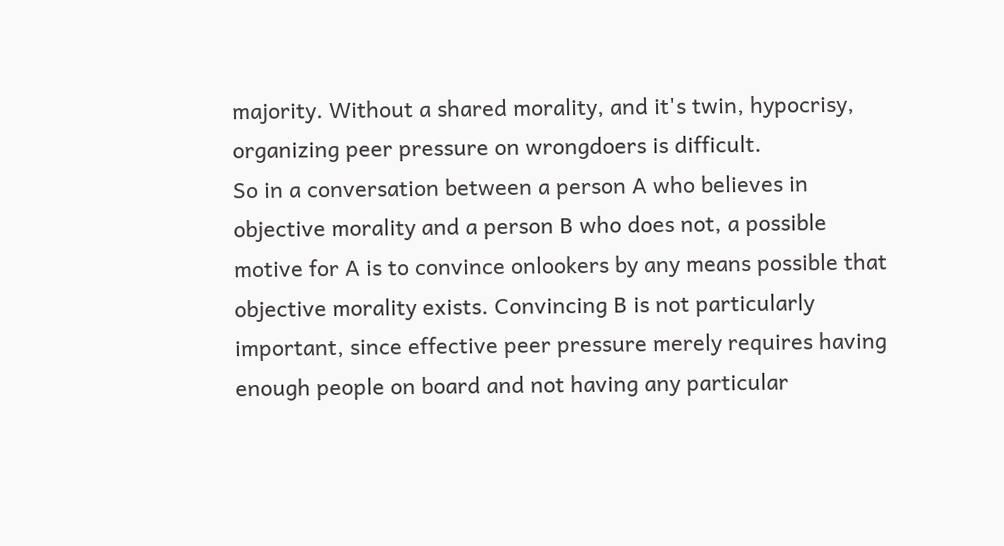majority. Without a shared morality, and it's twin, hypocrisy, organizing peer pressure on wrongdoers is difficult.
So in a conversation between a person A who believes in objective morality and a person B who does not, a possible motive for A is to convince onlookers by any means possible that objective morality exists. Convincing B is not particularly important, since effective peer pressure merely requires having enough people on board and not having any particular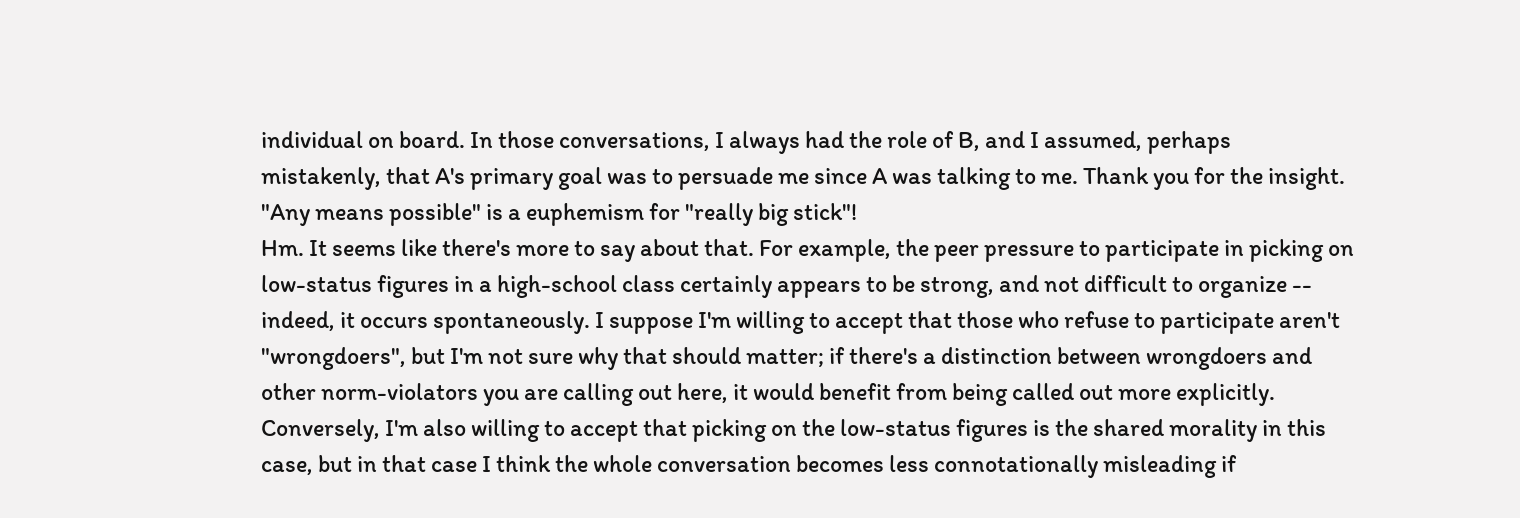individual on board. In those conversations, I always had the role of B, and I assumed, perhaps mistakenly, that A's primary goal was to persuade me since A was talking to me. Thank you for the insight.
"Any means possible" is a euphemism for "really big stick"!
Hm. It seems like there's more to say about that. For example, the peer pressure to participate in picking on low-status figures in a high-school class certainly appears to be strong, and not difficult to organize -- indeed, it occurs spontaneously. I suppose I'm willing to accept that those who refuse to participate aren't "wrongdoers", but I'm not sure why that should matter; if there's a distinction between wrongdoers and other norm-violators you are calling out here, it would benefit from being called out more explicitly. Conversely, I'm also willing to accept that picking on the low-status figures is the shared morality in this case, but in that case I think the whole conversation becomes less connotationally misleading if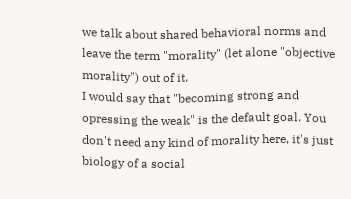we talk about shared behavioral norms and leave the term "morality" (let alone "objective morality") out of it.
I would say that "becoming strong and opressing the weak" is the default goal. You don't need any kind of morality here, it's just biology of a social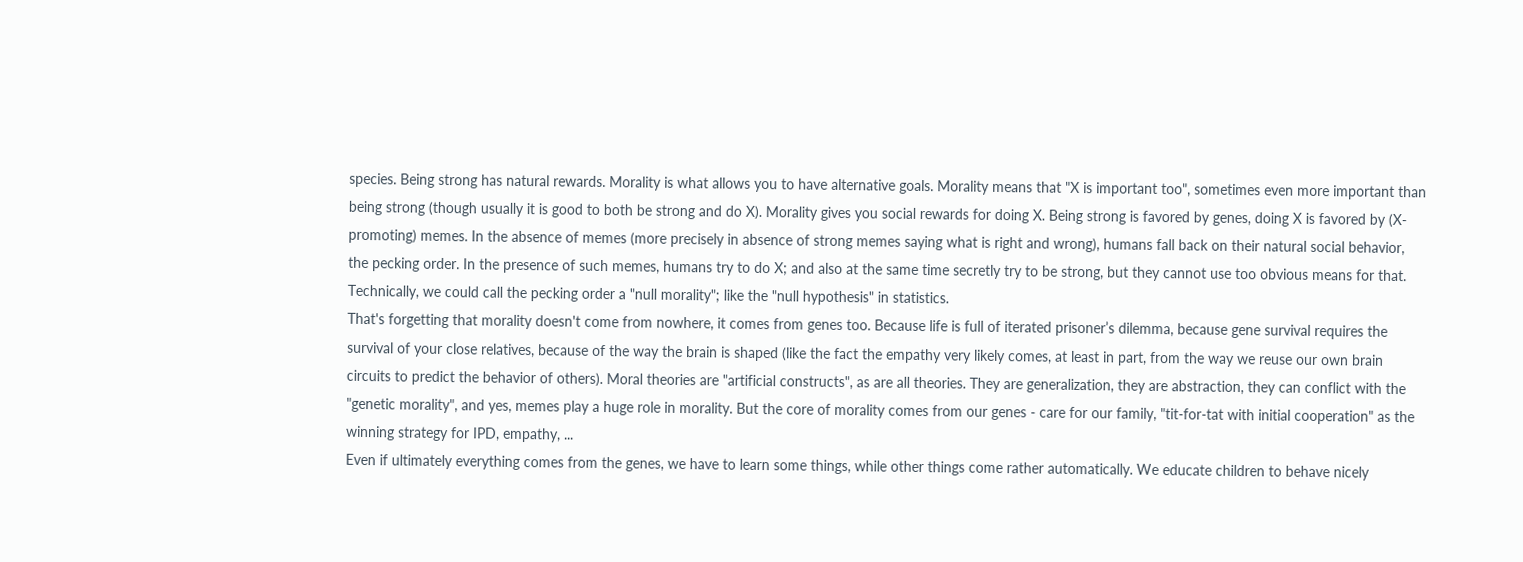species. Being strong has natural rewards. Morality is what allows you to have alternative goals. Morality means that "X is important too", sometimes even more important than being strong (though usually it is good to both be strong and do X). Morality gives you social rewards for doing X. Being strong is favored by genes, doing X is favored by (X-promoting) memes. In the absence of memes (more precisely in absence of strong memes saying what is right and wrong), humans fall back on their natural social behavior, the pecking order. In the presence of such memes, humans try to do X; and also at the same time secretly try to be strong, but they cannot use too obvious means for that. Technically, we could call the pecking order a "null morality"; like the "null hypothesis" in statistics.
That's forgetting that morality doesn't come from nowhere, it comes from genes too. Because life is full of iterated prisoner’s dilemma, because gene survival requires the survival of your close relatives, because of the way the brain is shaped (like the fact the empathy very likely comes, at least in part, from the way we reuse our own brain circuits to predict the behavior of others). Moral theories are "artificial constructs", as are all theories. They are generalization, they are abstraction, they can conflict with the "genetic morality", and yes, memes play a huge role in morality. But the core of morality comes from our genes - care for our family, "tit-for-tat with initial cooperation" as the winning strategy for IPD, empathy, ...
Even if ultimately everything comes from the genes, we have to learn some things, while other things come rather automatically. We educate children to behave nicely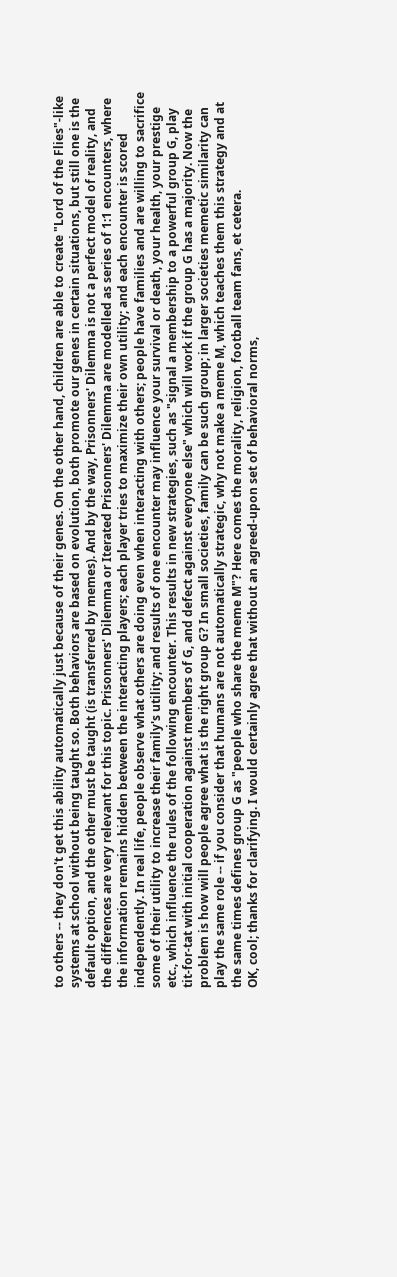to others -- they don't get this ability automatically just because of their genes. On the other hand, children are able to create "Lord of the Flies"-like systems at school without being taught so. Both behaviors are based on evolution, both promote our genes in certain situations, but still one is the default option, and the other must be taught (is transferred by memes). And by the way, Prisonners' Dilemma is not a perfect model of reality, and the differences are very relevant for this topic. Prisonners' Dilemma or Iterated Prisonners' Dilemma are modelled as series of 1:1 encounters, where the information remains hidden between the interacting players; each player tries to maximize their own utility; and each encounter is scored independently. In real life, people observe what others are doing even when interacting with others; people have families and are willing to sacrifice some of their utility to increase their family's utility; and results of one encounter may influence your survival or death, your health, your prestige etc., which influence the rules of the following encounter. This results in new strategies, such as "signal a membership to a powerful group G, play tit-for-tat with initial cooperation against members of G, and defect against everyone else" which will work if the group G has a majority. Now the problem is how will people agree what is the right group G? In small societies, family can be such group; in larger societies memetic similarity can play the same role -- if you consider that humans are not automatically strategic, why not make a meme M, which teaches them this strategy and at the same times defines group G as "people who share the meme M"? Here comes the morality, religion, football team fans, et cetera.
OK, cool; thanks for clarifying. I would certainly agree that without an agreed-upon set of behavioral norms,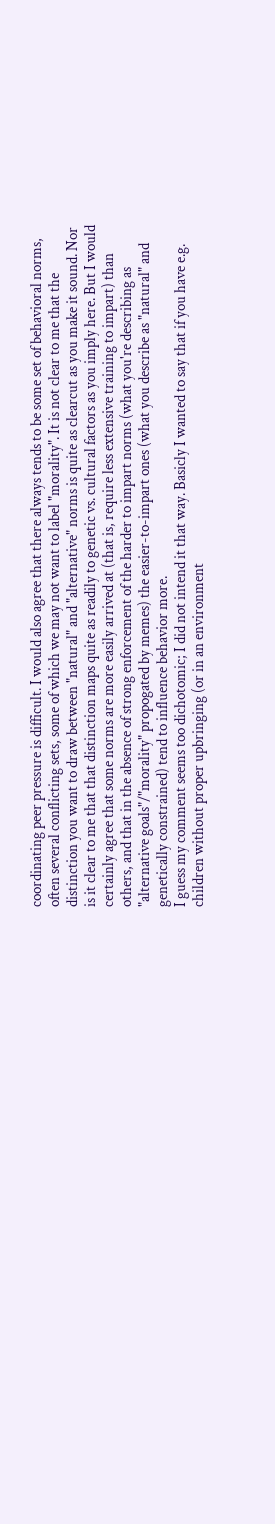coordinating peer pressure is difficult. I would also agree that there always tends to be some set of behavioral norms, often several conflicting sets, some of which we may not want to label "morality". It is not clear to me that the distinction you want to draw between "natural" and "alternative" norms is quite as clearcut as you make it sound. Nor is it clear to me that that distinction maps quite as readily to genetic vs. cultural factors as you imply here. But I would certainly agree that some norms are more easily arrived at (that is, require less extensive training to impart) than others, and that in the absence of strong enforcement of the harder to impart norms (what you're describing as "alternative goals"/"morality" propogated by memes) the easier-to-impart ones (what you describe as "natural" and genetically constrained) tend to influence behavior more.
I guess my comment seems too dichotomic; I did not intend it that way. Basicly I wanted to say that if you have e.g. children without proper upbringing (or in an environment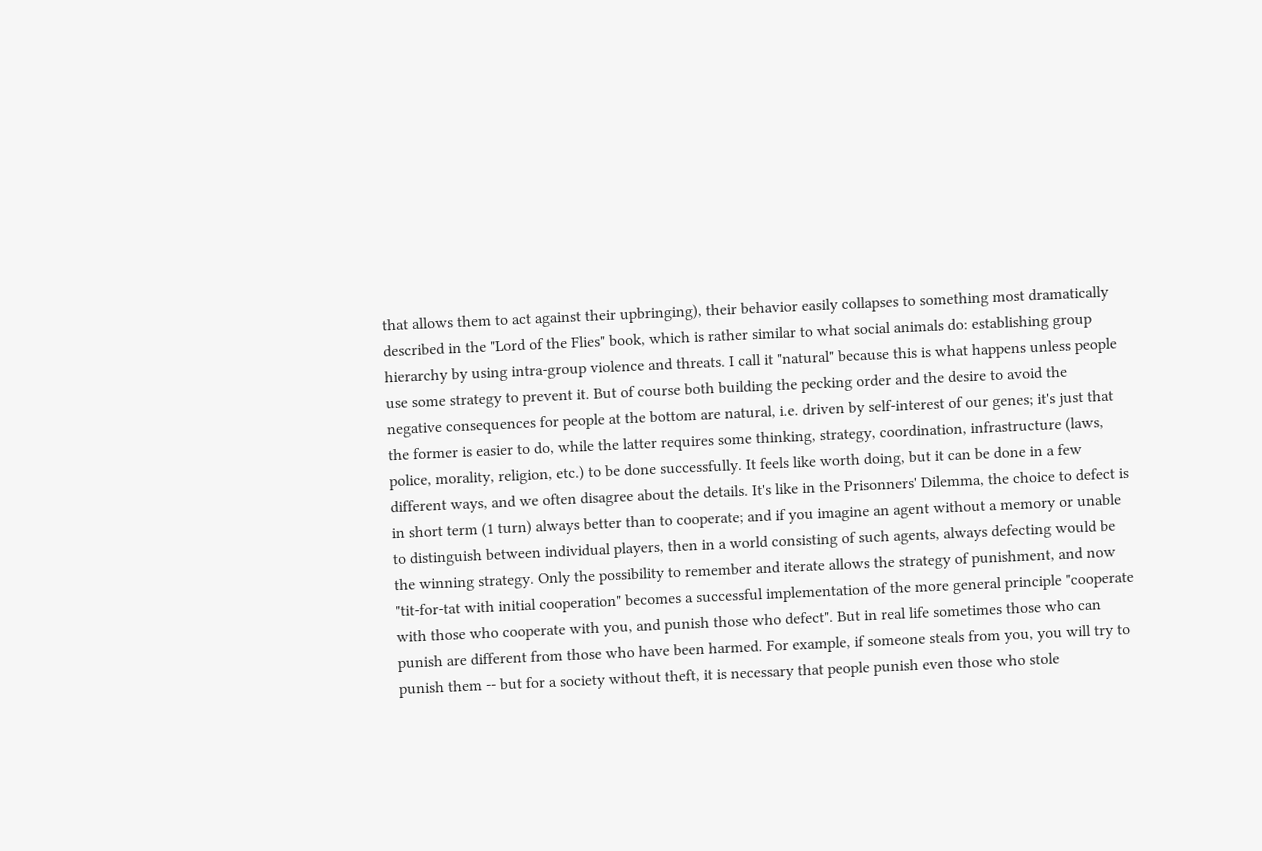that allows them to act against their upbringing), their behavior easily collapses to something most dramatically described in the "Lord of the Flies" book, which is rather similar to what social animals do: establishing group hierarchy by using intra-group violence and threats. I call it "natural" because this is what happens unless people use some strategy to prevent it. But of course both building the pecking order and the desire to avoid the negative consequences for people at the bottom are natural, i.e. driven by self-interest of our genes; it's just that the former is easier to do, while the latter requires some thinking, strategy, coordination, infrastructure (laws, police, morality, religion, etc.) to be done successfully. It feels like worth doing, but it can be done in a few different ways, and we often disagree about the details. It's like in the Prisonners' Dilemma, the choice to defect is in short term (1 turn) always better than to cooperate; and if you imagine an agent without a memory or unable to distinguish between individual players, then in a world consisting of such agents, always defecting would be the winning strategy. Only the possibility to remember and iterate allows the strategy of punishment, and now "tit-for-tat with initial cooperation" becomes a successful implementation of the more general principle "cooperate with those who cooperate with you, and punish those who defect". But in real life sometimes those who can punish are different from those who have been harmed. For example, if someone steals from you, you will try to punish them -- but for a society without theft, it is necessary that people punish even those who stole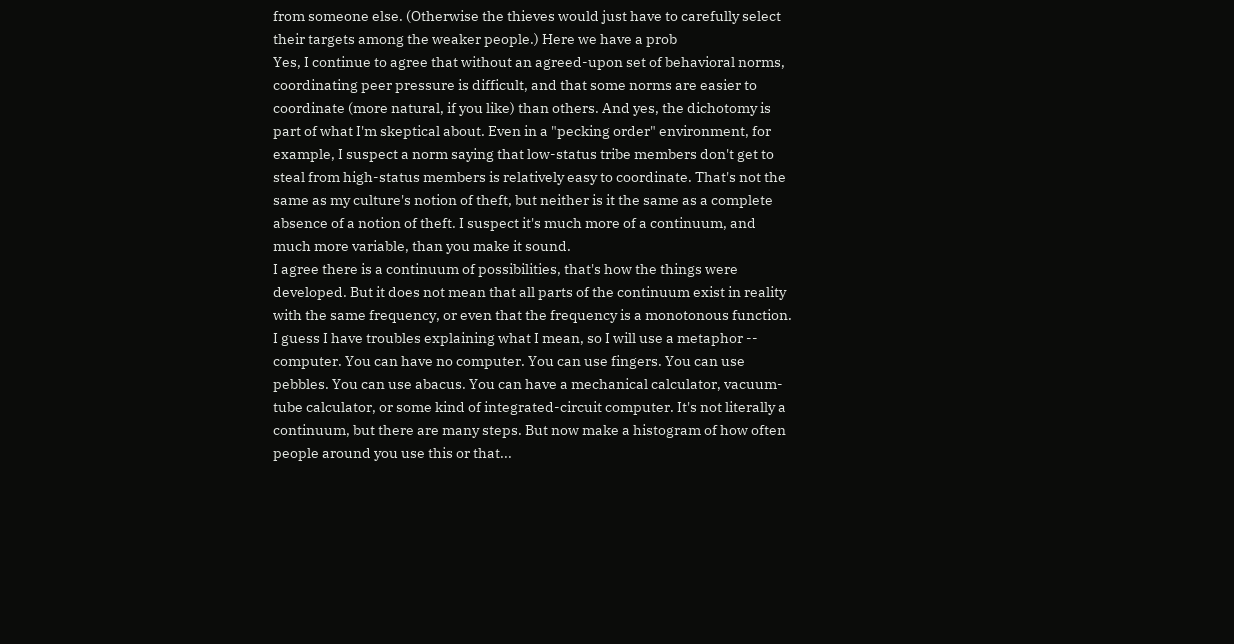from someone else. (Otherwise the thieves would just have to carefully select their targets among the weaker people.) Here we have a prob
Yes, I continue to agree that without an agreed-upon set of behavioral norms, coordinating peer pressure is difficult, and that some norms are easier to coordinate (more natural, if you like) than others. And yes, the dichotomy is part of what I'm skeptical about. Even in a "pecking order" environment, for example, I suspect a norm saying that low-status tribe members don't get to steal from high-status members is relatively easy to coordinate. That's not the same as my culture's notion of theft, but neither is it the same as a complete absence of a notion of theft. I suspect it's much more of a continuum, and much more variable, than you make it sound.
I agree there is a continuum of possibilities, that's how the things were developed. But it does not mean that all parts of the continuum exist in reality with the same frequency, or even that the frequency is a monotonous function. I guess I have troubles explaining what I mean, so I will use a metaphor -- computer. You can have no computer. You can use fingers. You can use pebbles. You can use abacus. You can have a mechanical calculator, vacuum-tube calculator, or some kind of integrated-circuit computer. It's not literally a continuum, but there are many steps. But now make a histogram of how often people around you use this or that...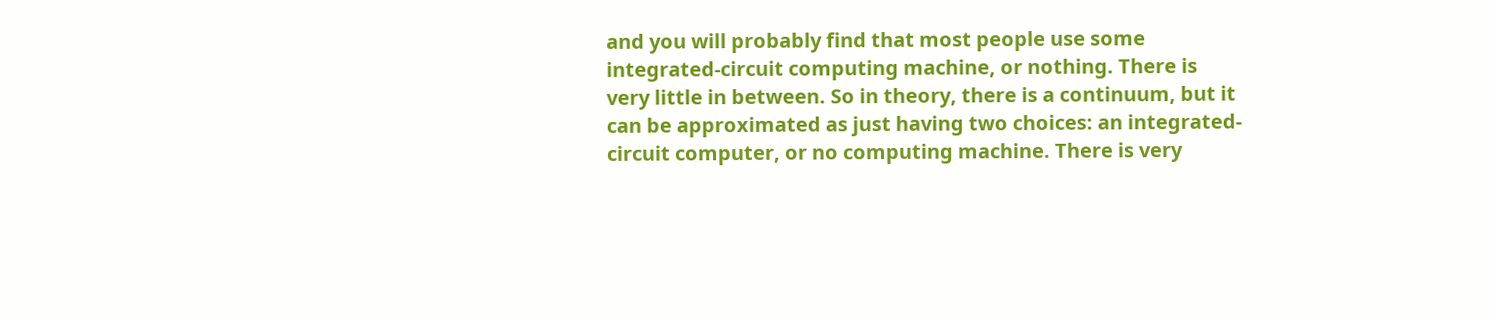and you will probably find that most people use some integrated-circuit computing machine, or nothing. There is very little in between. So in theory, there is a continuum, but it can be approximated as just having two choices: an integrated-circuit computer, or no computing machine. There is very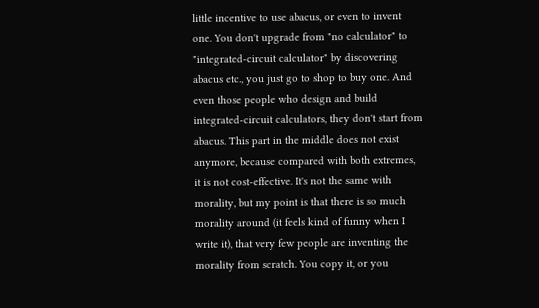little incentive to use abacus, or even to invent one. You don't upgrade from "no calculator" to "integrated-circuit calculator" by discovering abacus etc., you just go to shop to buy one. And even those people who design and build integrated-circuit calculators, they don't start from abacus. This part in the middle does not exist anymore, because compared with both extremes, it is not cost-effective. It's not the same with morality, but my point is that there is so much morality around (it feels kind of funny when I write it), that very few people are inventing the morality from scratch. You copy it, or you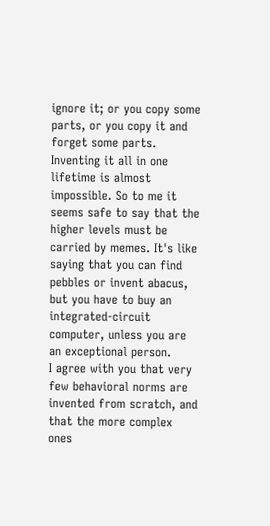ignore it; or you copy some parts, or you copy it and forget some parts. Inventing it all in one lifetime is almost impossible. So to me it seems safe to say that the higher levels must be carried by memes. It's like saying that you can find pebbles or invent abacus, but you have to buy an integrated-circuit computer, unless you are an exceptional person.
I agree with you that very few behavioral norms are invented from scratch, and that the more complex ones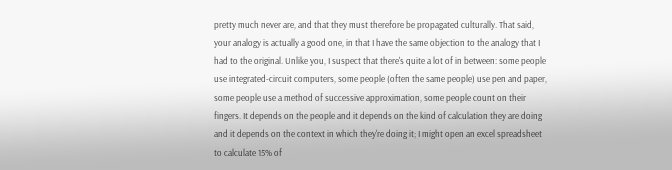pretty much never are, and that they must therefore be propagated culturally. That said, your analogy is actually a good one, in that I have the same objection to the analogy that I had to the original. Unlike you, I suspect that there's quite a lot of in between: some people use integrated-circuit computers, some people (often the same people) use pen and paper, some people use a method of successive approximation, some people count on their fingers. It depends on the people and it depends on the kind of calculation they are doing and it depends on the context in which they're doing it; I might open an excel spreadsheet to calculate 15% of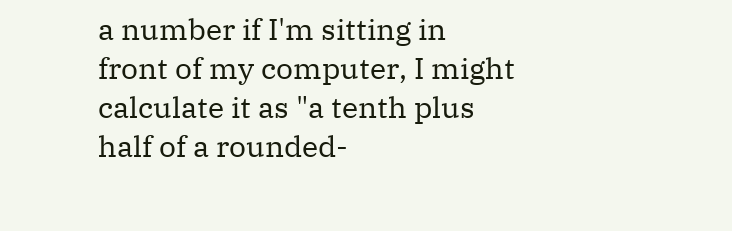a number if I'm sitting in front of my computer, I might calculate it as "a tenth plus half of a rounded-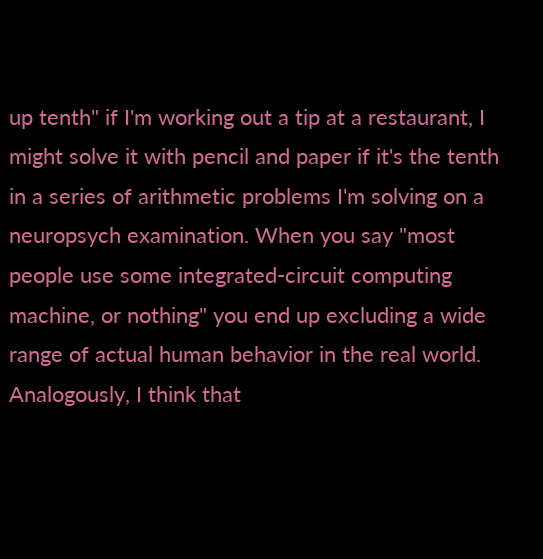up tenth" if I'm working out a tip at a restaurant, I might solve it with pencil and paper if it's the tenth in a series of arithmetic problems I'm solving on a neuropsych examination. When you say "most people use some integrated-circuit computing machine, or nothing" you end up excluding a wide range of actual human behavior in the real world. Analogously, I think that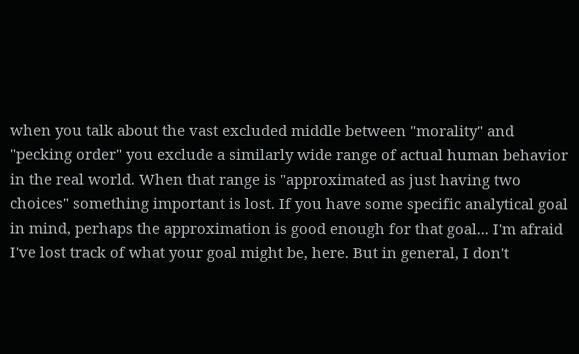when you talk about the vast excluded middle between "morality" and "pecking order" you exclude a similarly wide range of actual human behavior in the real world. When that range is "approximated as just having two choices" something important is lost. If you have some specific analytical goal in mind, perhaps the approximation is good enough for that goal... I'm afraid I've lost track of what your goal might be, here. But in general, I don't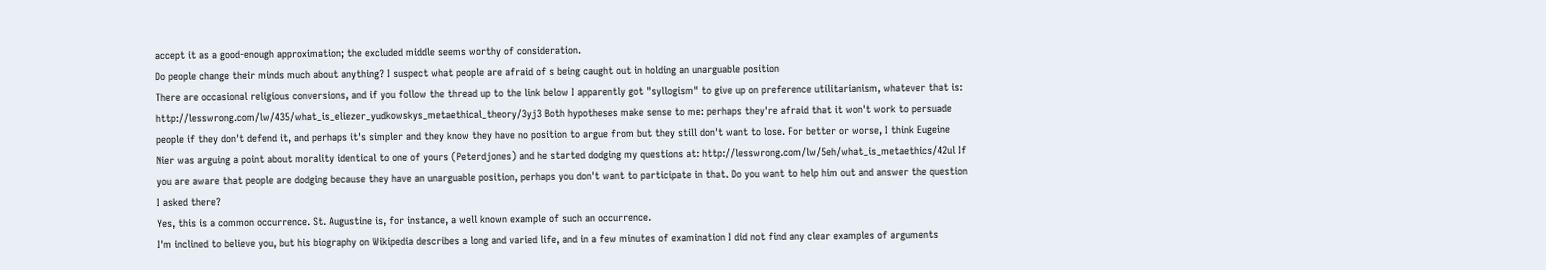accept it as a good-enough approximation; the excluded middle seems worthy of consideration.
Do people change their minds much about anything? I suspect what people are afraid of s being caught out in holding an unarguable position
There are occasional religious conversions, and if you follow the thread up to the link below I apparently got "syllogism" to give up on preference utilitarianism, whatever that is: http://lesswrong.com/lw/435/what_is_eliezer_yudkowskys_metaethical_theory/3yj3 Both hypotheses make sense to me: perhaps they're afraid that it won't work to persuade people if they don't defend it, and perhaps it's simpler and they know they have no position to argue from but they still don't want to lose. For better or worse, I think Eugeine Nier was arguing a point about morality identical to one of yours (Peterdjones) and he started dodging my questions at: http://lesswrong.com/lw/5eh/what_is_metaethics/42ul If you are aware that people are dodging because they have an unarguable position, perhaps you don't want to participate in that. Do you want to help him out and answer the question I asked there?
Yes, this is a common occurrence. St. Augustine is, for instance, a well known example of such an occurrence.
I'm inclined to believe you, but his biography on Wikipedia describes a long and varied life, and in a few minutes of examination I did not find any clear examples of arguments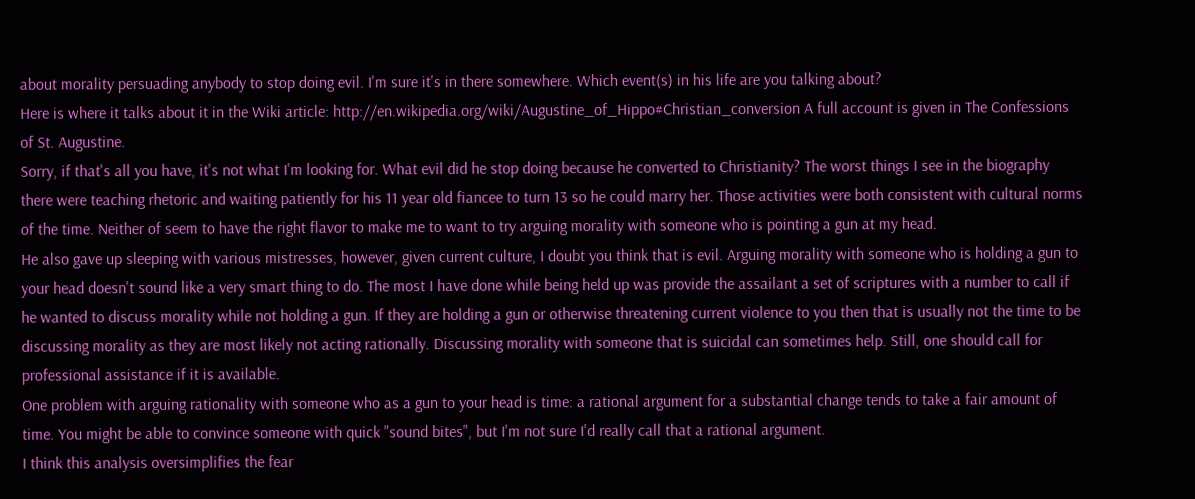about morality persuading anybody to stop doing evil. I'm sure it's in there somewhere. Which event(s) in his life are you talking about?
Here is where it talks about it in the Wiki article: http://en.wikipedia.org/wiki/Augustine_of_Hippo#Christian_conversion A full account is given in The Confessions of St. Augustine.
Sorry, if that's all you have, it's not what I'm looking for. What evil did he stop doing because he converted to Christianity? The worst things I see in the biography there were teaching rhetoric and waiting patiently for his 11 year old fiancee to turn 13 so he could marry her. Those activities were both consistent with cultural norms of the time. Neither of seem to have the right flavor to make me to want to try arguing morality with someone who is pointing a gun at my head.
He also gave up sleeping with various mistresses, however, given current culture, I doubt you think that is evil. Arguing morality with someone who is holding a gun to your head doesn't sound like a very smart thing to do. The most I have done while being held up was provide the assailant a set of scriptures with a number to call if he wanted to discuss morality while not holding a gun. If they are holding a gun or otherwise threatening current violence to you then that is usually not the time to be discussing morality as they are most likely not acting rationally. Discussing morality with someone that is suicidal can sometimes help. Still, one should call for professional assistance if it is available.
One problem with arguing rationality with someone who as a gun to your head is time: a rational argument for a substantial change tends to take a fair amount of time. You might be able to convince someone with quick "sound bites", but I'm not sure I'd really call that a rational argument.
I think this analysis oversimplifies the fear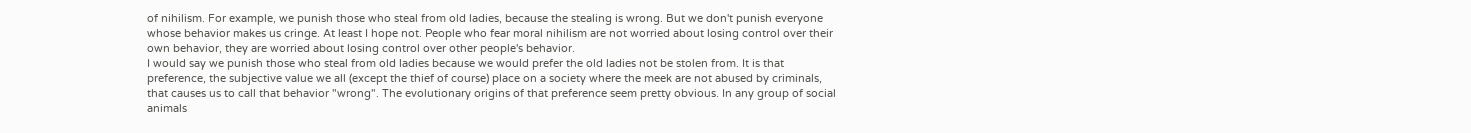of nihilism. For example, we punish those who steal from old ladies, because the stealing is wrong. But we don't punish everyone whose behavior makes us cringe. At least I hope not. People who fear moral nihilism are not worried about losing control over their own behavior, they are worried about losing control over other people's behavior.
I would say we punish those who steal from old ladies because we would prefer the old ladies not be stolen from. It is that preference, the subjective value we all (except the thief of course) place on a society where the meek are not abused by criminals, that causes us to call that behavior "wrong". The evolutionary origins of that preference seem pretty obvious. In any group of social animals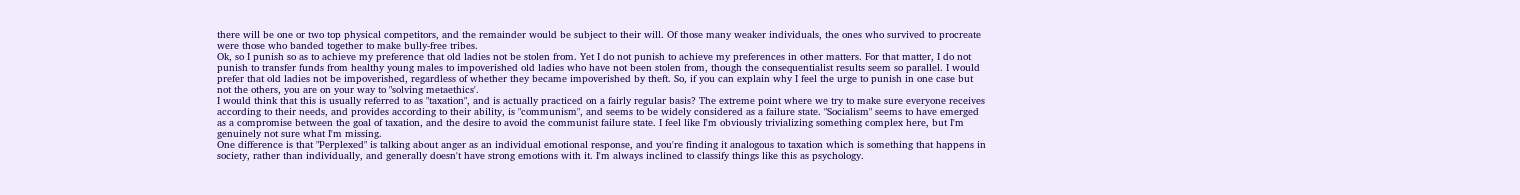there will be one or two top physical competitors, and the remainder would be subject to their will. Of those many weaker individuals, the ones who survived to procreate were those who banded together to make bully-free tribes.
Ok, so I punish so as to achieve my preference that old ladies not be stolen from. Yet I do not punish to achieve my preferences in other matters. For that matter, I do not punish to transfer funds from healthy young males to impoverished old ladies who have not been stolen from, though the consequentialist results seem so parallel. I would prefer that old ladies not be impoverished, regardless of whether they became impoverished by theft. So, if you can explain why I feel the urge to punish in one case but not the others, you are on your way to "solving metaethics'.
I would think that this is usually referred to as "taxation", and is actually practiced on a fairly regular basis? The extreme point where we try to make sure everyone receives according to their needs, and provides according to their ability, is "communism", and seems to be widely considered as a failure state. "Socialism" seems to have emerged as a compromise between the goal of taxation, and the desire to avoid the communist failure state. I feel like I'm obviously trivializing something complex here, but I'm genuinely not sure what I'm missing.
One difference is that "Perplexed" is talking about anger as an individual emotional response, and you're finding it analogous to taxation which is something that happens in society, rather than individually, and generally doesn't have strong emotions with it. I'm always inclined to classify things like this as psychology.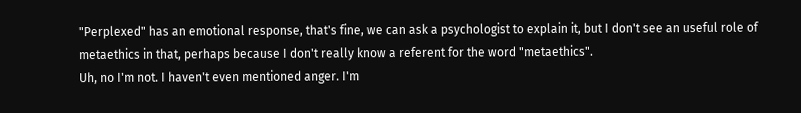"Perplexed" has an emotional response, that's fine, we can ask a psychologist to explain it, but I don't see an useful role of metaethics in that, perhaps because I don't really know a referent for the word "metaethics".
Uh, no I'm not. I haven't even mentioned anger. I'm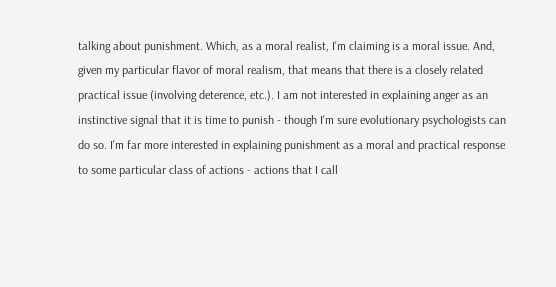talking about punishment. Which, as a moral realist, I'm claiming is a moral issue. And, given my particular flavor of moral realism, that means that there is a closely related practical issue (involving deterence, etc.). I am not interested in explaining anger as an instinctive signal that it is time to punish - though I'm sure evolutionary psychologists can do so. I'm far more interested in explaining punishment as a moral and practical response to some particular class of actions - actions that I call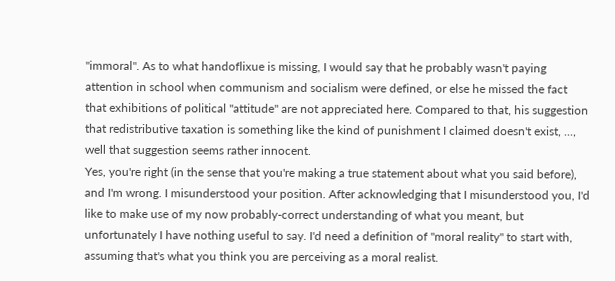"immoral". As to what handoflixue is missing, I would say that he probably wasn't paying attention in school when communism and socialism were defined, or else he missed the fact that exhibitions of political "attitude" are not appreciated here. Compared to that, his suggestion that redistributive taxation is something like the kind of punishment I claimed doesn't exist, ..., well that suggestion seems rather innocent.
Yes, you're right (in the sense that you're making a true statement about what you said before), and I'm wrong. I misunderstood your position. After acknowledging that I misunderstood you, I'd like to make use of my now probably-correct understanding of what you meant, but unfortunately I have nothing useful to say. I'd need a definition of "moral reality" to start with, assuming that's what you think you are perceiving as a moral realist.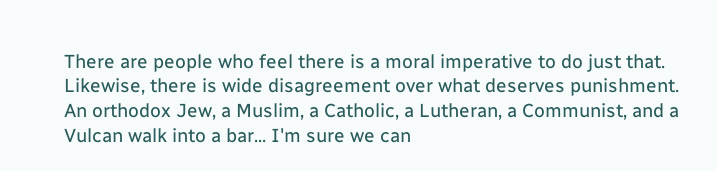There are people who feel there is a moral imperative to do just that. Likewise, there is wide disagreement over what deserves punishment. An orthodox Jew, a Muslim, a Catholic, a Lutheran, a Communist, and a Vulcan walk into a bar... I'm sure we can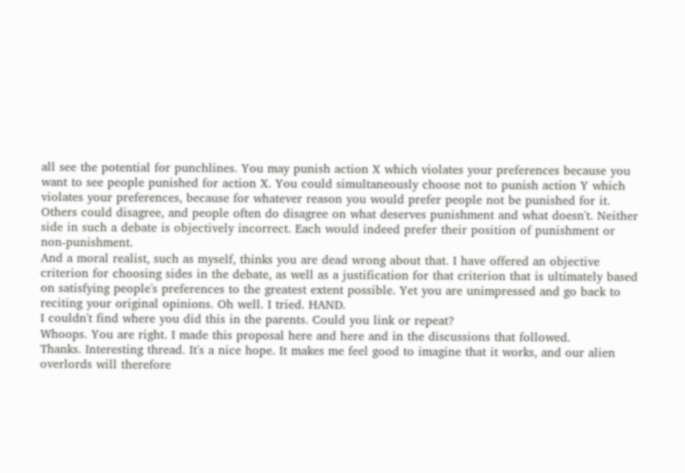all see the potential for punchlines. You may punish action X which violates your preferences because you want to see people punished for action X. You could simultaneously choose not to punish action Y which violates your preferences, because for whatever reason you would prefer people not be punished for it. Others could disagree, and people often do disagree on what deserves punishment and what doesn't. Neither side in such a debate is objectively incorrect. Each would indeed prefer their position of punishment or non-punishment.
And a moral realist, such as myself, thinks you are dead wrong about that. I have offered an objective criterion for choosing sides in the debate, as well as a justification for that criterion that is ultimately based on satisfying people's preferences to the greatest extent possible. Yet you are unimpressed and go back to reciting your original opinions. Oh well. I tried. HAND.
I couldn't find where you did this in the parents. Could you link or repeat?
Whoops. You are right. I made this proposal here and here and in the discussions that followed.
Thanks. Interesting thread. It's a nice hope. It makes me feel good to imagine that it works, and our alien overlords will therefore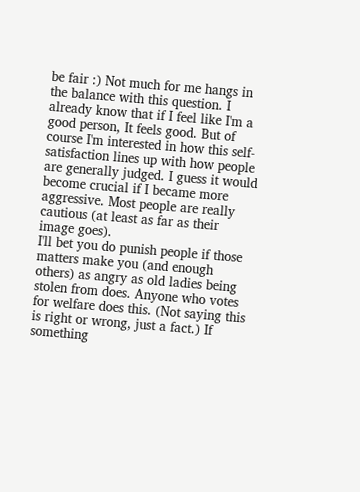be fair :) Not much for me hangs in the balance with this question. I already know that if I feel like I'm a good person, It feels good. But of course I'm interested in how this self-satisfaction lines up with how people are generally judged. I guess it would become crucial if I became more aggressive. Most people are really cautious (at least as far as their image goes).
I'll bet you do punish people if those matters make you (and enough others) as angry as old ladies being stolen from does. Anyone who votes for welfare does this. (Not saying this is right or wrong, just a fact.) If something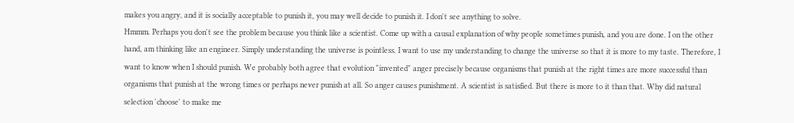makes you angry, and it is socially acceptable to punish it, you may well decide to punish it. I don't see anything to solve.
Hmmm. Perhaps you don't see the problem because you think like a scientist. Come up with a causal explanation of why people sometimes punish, and you are done. I on the other hand, am thinking like an engineer. Simply understanding the universe is pointless. I want to use my understanding to change the universe so that it is more to my taste. Therefore, I want to know when I should punish. We probably both agree that evolution "invented" anger precisely because organisms that punish at the right times are more successful than organisms that punish at the wrong times or perhaps never punish at all. So anger causes punishment. A scientist is satisfied. But there is more to it than that. Why did natural selection 'choose' to make me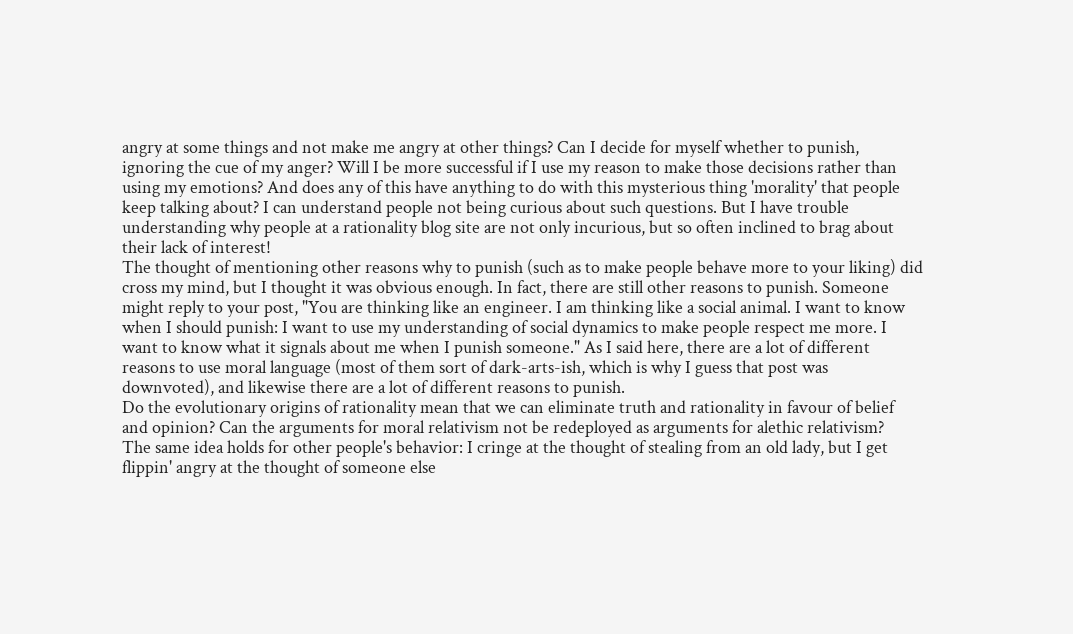angry at some things and not make me angry at other things? Can I decide for myself whether to punish, ignoring the cue of my anger? Will I be more successful if I use my reason to make those decisions rather than using my emotions? And does any of this have anything to do with this mysterious thing 'morality' that people keep talking about? I can understand people not being curious about such questions. But I have trouble understanding why people at a rationality blog site are not only incurious, but so often inclined to brag about their lack of interest!
The thought of mentioning other reasons why to punish (such as to make people behave more to your liking) did cross my mind, but I thought it was obvious enough. In fact, there are still other reasons to punish. Someone might reply to your post, "You are thinking like an engineer. I am thinking like a social animal. I want to know when I should punish: I want to use my understanding of social dynamics to make people respect me more. I want to know what it signals about me when I punish someone." As I said here, there are a lot of different reasons to use moral language (most of them sort of dark-arts-ish, which is why I guess that post was downvoted), and likewise there are a lot of different reasons to punish.
Do the evolutionary origins of rationality mean that we can eliminate truth and rationality in favour of belief and opinion? Can the arguments for moral relativism not be redeployed as arguments for alethic relativism?
The same idea holds for other people's behavior: I cringe at the thought of stealing from an old lady, but I get flippin' angry at the thought of someone else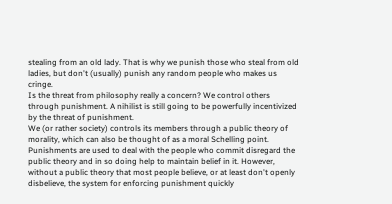stealing from an old lady. That is why we punish those who steal from old ladies, but don't (usually) punish any random people who makes us cringe.
Is the threat from philosophy really a concern? We control others through punishment. A nihilist is still going to be powerfully incentivized by the threat of punishment.
We (or rather society) controls its members through a public theory of morality, which can also be thought of as a moral Schelling point. Punishments are used to deal with the people who commit disregard the public theory and in so doing help to maintain belief in it. However, without a public theory that most people believe, or at least don't openly disbelieve, the system for enforcing punishment quickly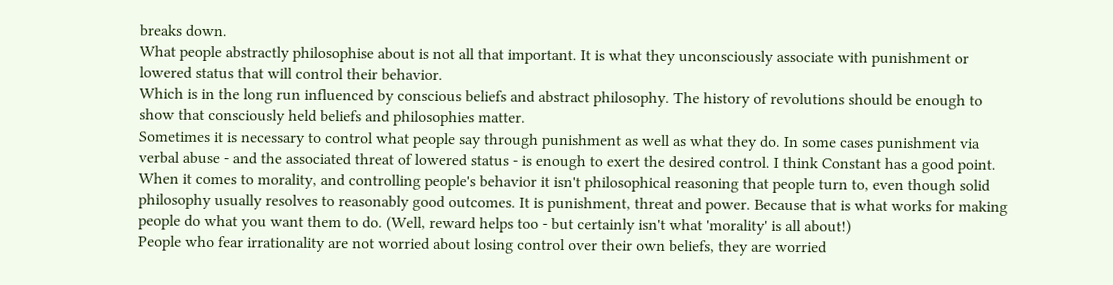breaks down.
What people abstractly philosophise about is not all that important. It is what they unconsciously associate with punishment or lowered status that will control their behavior.
Which is in the long run influenced by conscious beliefs and abstract philosophy. The history of revolutions should be enough to show that consciously held beliefs and philosophies matter.
Sometimes it is necessary to control what people say through punishment as well as what they do. In some cases punishment via verbal abuse - and the associated threat of lowered status - is enough to exert the desired control. I think Constant has a good point. When it comes to morality, and controlling people's behavior it isn't philosophical reasoning that people turn to, even though solid philosophy usually resolves to reasonably good outcomes. It is punishment, threat and power. Because that is what works for making people do what you want them to do. (Well, reward helps too - but certainly isn't what 'morality' is all about!)
People who fear irrationality are not worried about losing control over their own beliefs, they are worried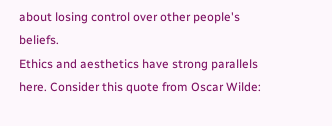about losing control over other people's beliefs.
Ethics and aesthetics have strong parallels here. Consider this quote from Oscar Wilde: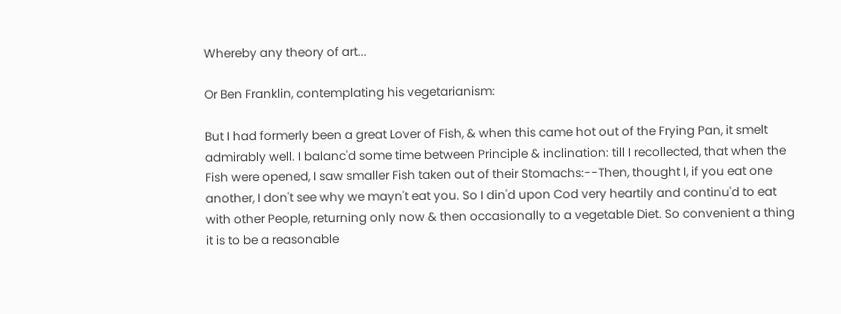Whereby any theory of art...

Or Ben Franklin, contemplating his vegetarianism:

But I had formerly been a great Lover of Fish, & when this came hot out of the Frying Pan, it smelt admirably well. I balanc'd some time between Principle & inclination: till I recollected, that when the Fish were opened, I saw smaller Fish taken out of their Stomachs:--Then, thought I, if you eat one another, I don't see why we mayn't eat you. So I din'd upon Cod very heartily and continu'd to eat with other People, returning only now & then occasionally to a vegetable Diet. So convenient a thing it is to be a reasonable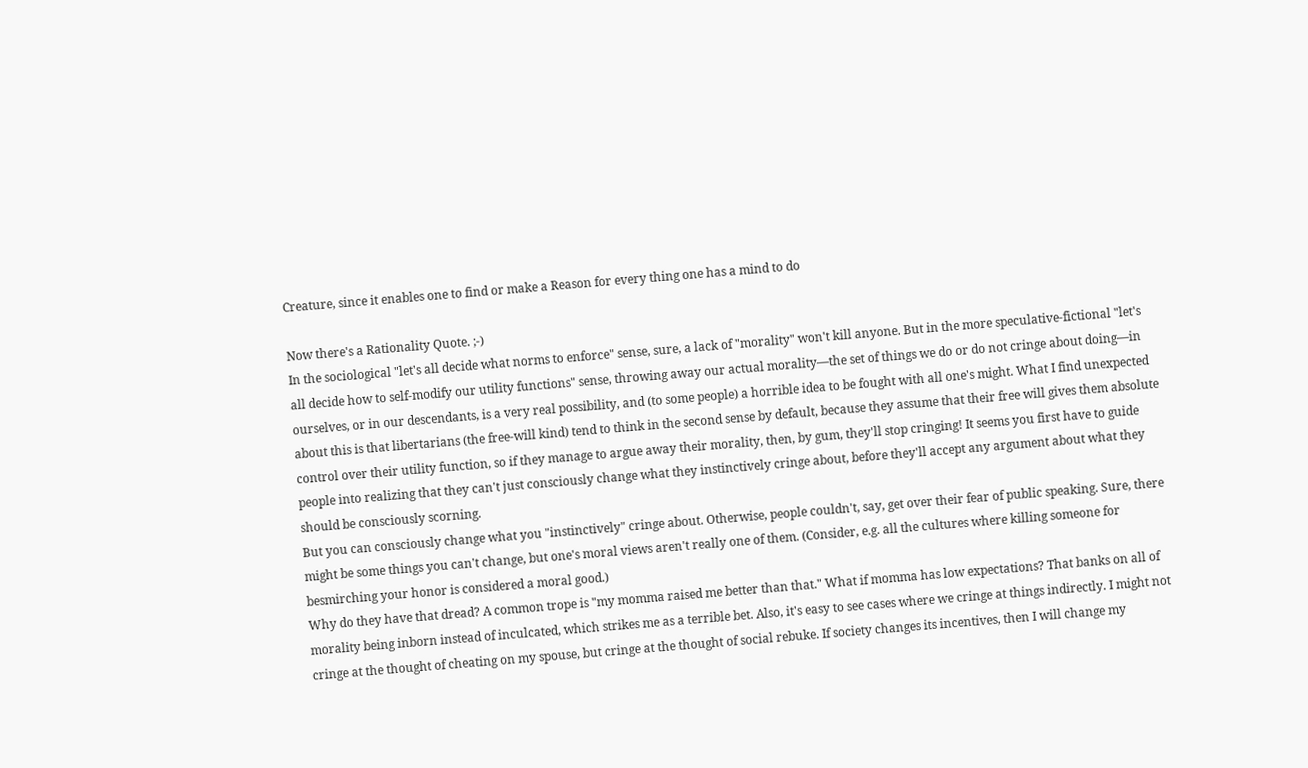Creature, since it enables one to find or make a Reason for every thing one has a mind to do

Now there's a Rationality Quote. ;-)
In the sociological "let's all decide what norms to enforce" sense, sure, a lack of "morality" won't kill anyone. But in the more speculative-fictional "let's all decide how to self-modify our utility functions" sense, throwing away our actual morality—the set of things we do or do not cringe about doing—in ourselves, or in our descendants, is a very real possibility, and (to some people) a horrible idea to be fought with all one's might. What I find unexpected about this is that libertarians (the free-will kind) tend to think in the second sense by default, because they assume that their free will gives them absolute control over their utility function, so if they manage to argue away their morality, then, by gum, they'll stop cringing! It seems you first have to guide people into realizing that they can't just consciously change what they instinctively cringe about, before they'll accept any argument about what they should be consciously scorning.
But you can consciously change what you "instinctively" cringe about. Otherwise, people couldn't, say, get over their fear of public speaking. Sure, there might be some things you can't change, but one's moral views aren't really one of them. (Consider, e.g. all the cultures where killing someone for besmirching your honor is considered a moral good.)
Why do they have that dread? A common trope is "my momma raised me better than that." What if momma has low expectations? That banks on all of morality being inborn instead of inculcated, which strikes me as a terrible bet. Also, it's easy to see cases where we cringe at things indirectly. I might not cringe at the thought of cheating on my spouse, but cringe at the thought of social rebuke. If society changes its incentives, then I will change my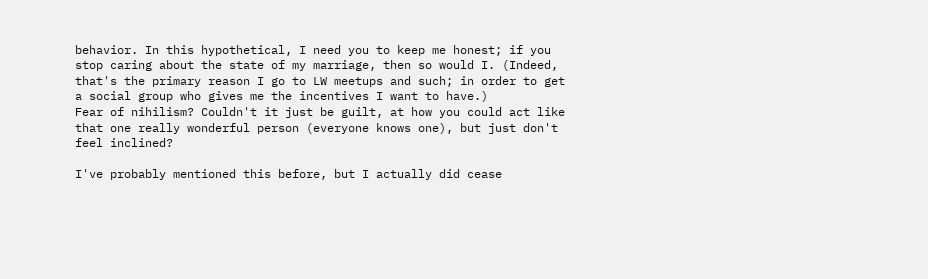behavior. In this hypothetical, I need you to keep me honest; if you stop caring about the state of my marriage, then so would I. (Indeed, that's the primary reason I go to LW meetups and such; in order to get a social group who gives me the incentives I want to have.)
Fear of nihilism? Couldn't it just be guilt, at how you could act like that one really wonderful person (everyone knows one), but just don't feel inclined?

I've probably mentioned this before, but I actually did cease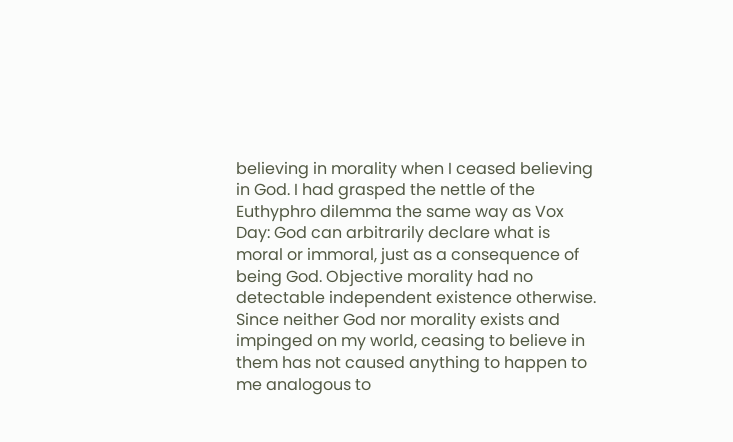believing in morality when I ceased believing in God. I had grasped the nettle of the Euthyphro dilemma the same way as Vox Day: God can arbitrarily declare what is moral or immoral, just as a consequence of being God. Objective morality had no detectable independent existence otherwise. Since neither God nor morality exists and impinged on my world, ceasing to believe in them has not caused anything to happen to me analogous to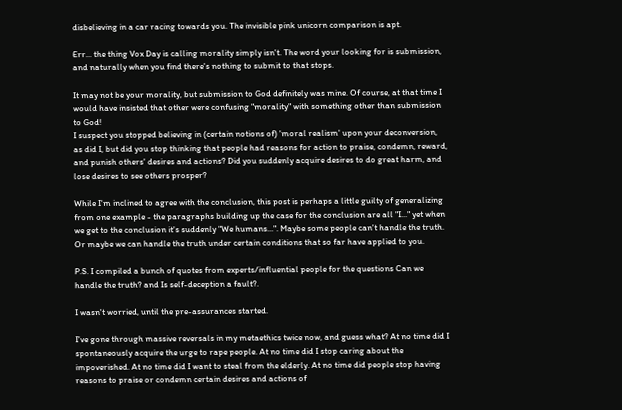disbelieving in a car racing towards you. The invisible pink unicorn comparison is apt.

Err... the thing Vox Day is calling morality simply isn't. The word your looking for is submission, and naturally when you find there's nothing to submit to that stops.

It may not be your morality, but submission to God definitely was mine. Of course, at that time I would have insisted that other were confusing "morality" with something other than submission to God!
I suspect you stopped believing in (certain notions of) 'moral realism' upon your deconversion, as did I, but did you stop thinking that people had reasons for action to praise, condemn, reward, and punish others' desires and actions? Did you suddenly acquire desires to do great harm, and lose desires to see others prosper?

While I'm inclined to agree with the conclusion, this post is perhaps a little guilty of generalizing from one example - the paragraphs building up the case for the conclusion are all "I..." yet when we get to the conclusion it's suddenly "We humans...". Maybe some people can't handle the truth. Or maybe we can handle the truth under certain conditions that so far have applied to you.

P.S. I compiled a bunch of quotes from experts/influential people for the questions Can we handle the truth? and Is self-deception a fault?.

I wasn't worried, until the pre-assurances started.

I've gone through massive reversals in my metaethics twice now, and guess what? At no time did I spontaneously acquire the urge to rape people. At no time did I stop caring about the impoverished. At no time did I want to steal from the elderly. At no time did people stop having reasons to praise or condemn certain desires and actions of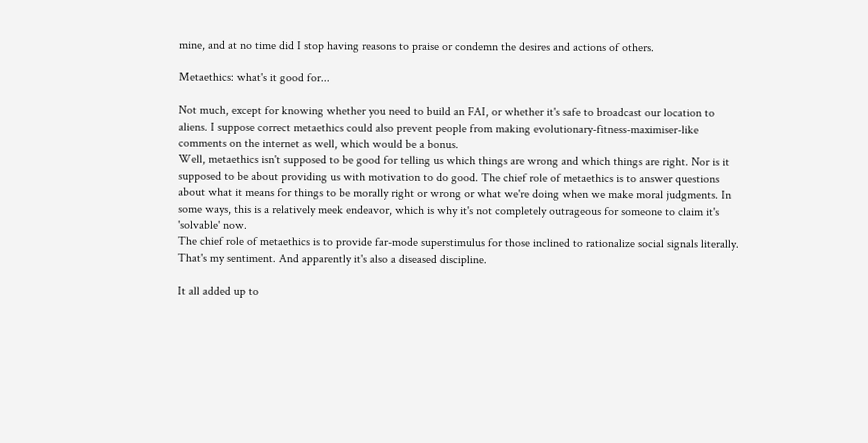mine, and at no time did I stop having reasons to praise or condemn the desires and actions of others.

Metaethics: what's it good for...

Not much, except for knowing whether you need to build an FAI, or whether it's safe to broadcast our location to aliens. I suppose correct metaethics could also prevent people from making evolutionary-fitness-maximiser-like comments on the internet as well, which would be a bonus.
Well, metaethics isn't supposed to be good for telling us which things are wrong and which things are right. Nor is it supposed to be about providing us with motivation to do good. The chief role of metaethics is to answer questions about what it means for things to be morally right or wrong or what we're doing when we make moral judgments. In some ways, this is a relatively meek endeavor, which is why it's not completely outrageous for someone to claim it's 'solvable' now.
The chief role of metaethics is to provide far-mode superstimulus for those inclined to rationalize social signals literally.
That's my sentiment. And apparently it's also a diseased discipline.

It all added up to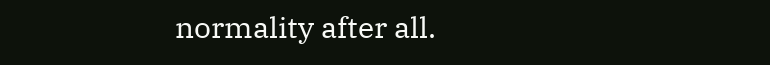normality after all.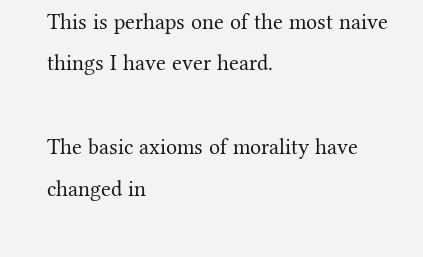This is perhaps one of the most naive things I have ever heard.

The basic axioms of morality have changed in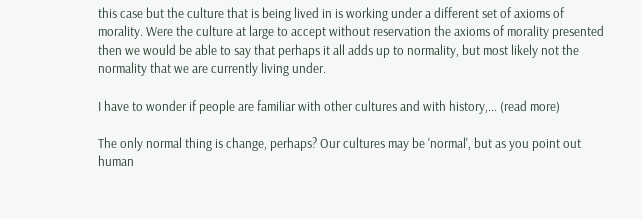this case but the culture that is being lived in is working under a different set of axioms of morality. Were the culture at large to accept without reservation the axioms of morality presented then we would be able to say that perhaps it all adds up to normality, but most likely not the normality that we are currently living under.

I have to wonder if people are familiar with other cultures and with history,... (read more)

The only normal thing is change, perhaps? Our cultures may be 'normal', but as you point out human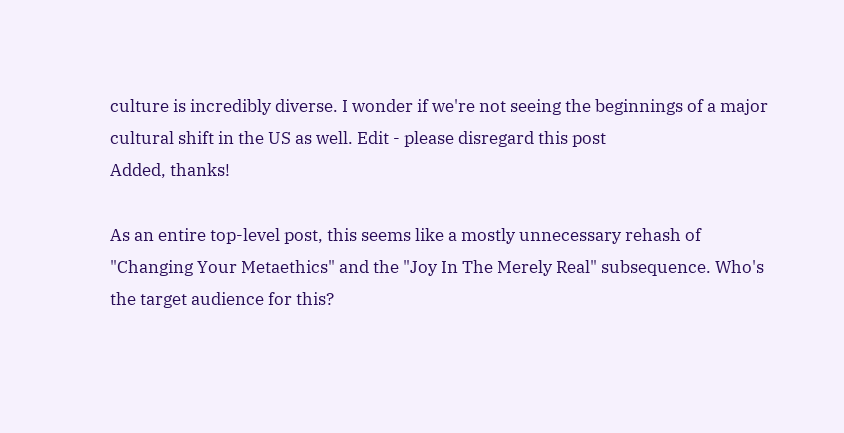culture is incredibly diverse. I wonder if we're not seeing the beginnings of a major cultural shift in the US as well. Edit - please disregard this post
Added, thanks!

As an entire top-level post, this seems like a mostly unnecessary rehash of "Changing Your Metaethics" and the "Joy In The Merely Real" subsequence. Who's the target audience for this?